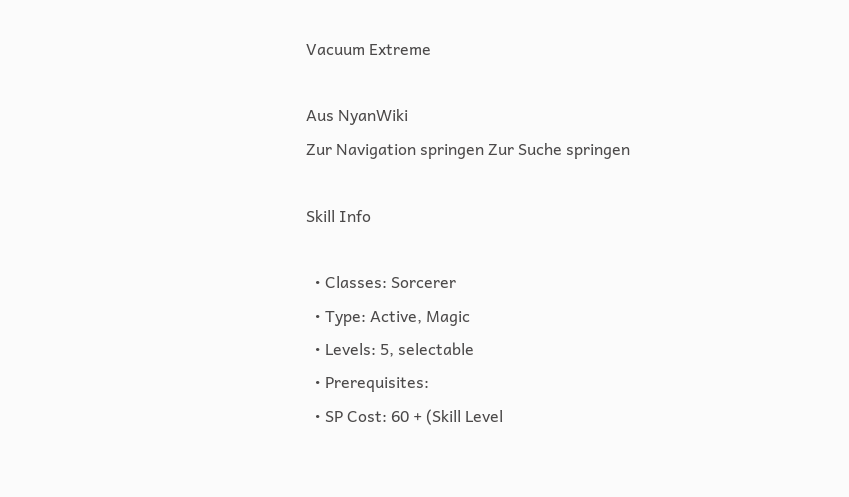Vacuum Extreme

Aus NyanWiki
Zur Navigation springen Zur Suche springen

Skill Info

  • Classes: Sorcerer
  • Type: Active, Magic
  • Levels: 5, selectable
  • Prerequisites:
  • SP Cost: 60 + (Skill Level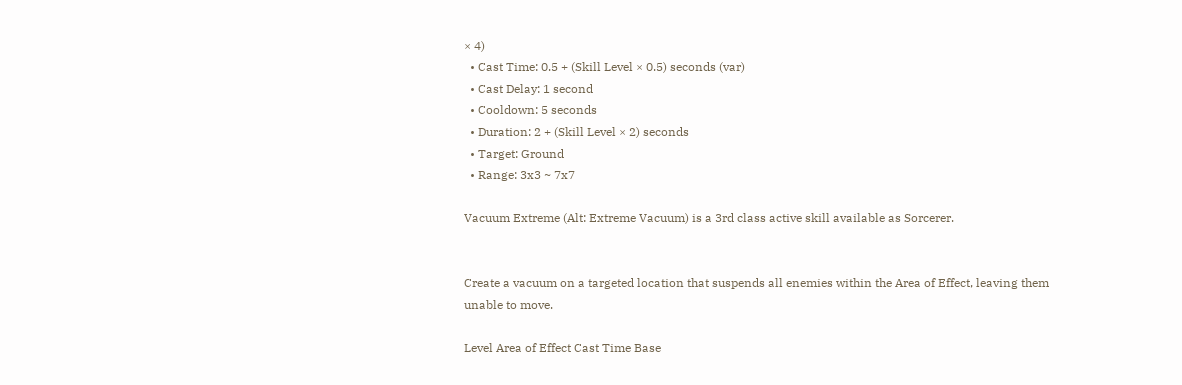× 4)
  • Cast Time: 0.5 + (Skill Level × 0.5) seconds (var)
  • Cast Delay: 1 second
  • Cooldown: 5 seconds
  • Duration: 2 + (Skill Level × 2) seconds
  • Target: Ground
  • Range: 3x3 ~ 7x7

Vacuum Extreme (Alt: Extreme Vacuum) is a 3rd class active skill available as Sorcerer.


Create a vacuum on a targeted location that suspends all enemies within the Area of Effect, leaving them unable to move.

Level Area of Effect Cast Time Base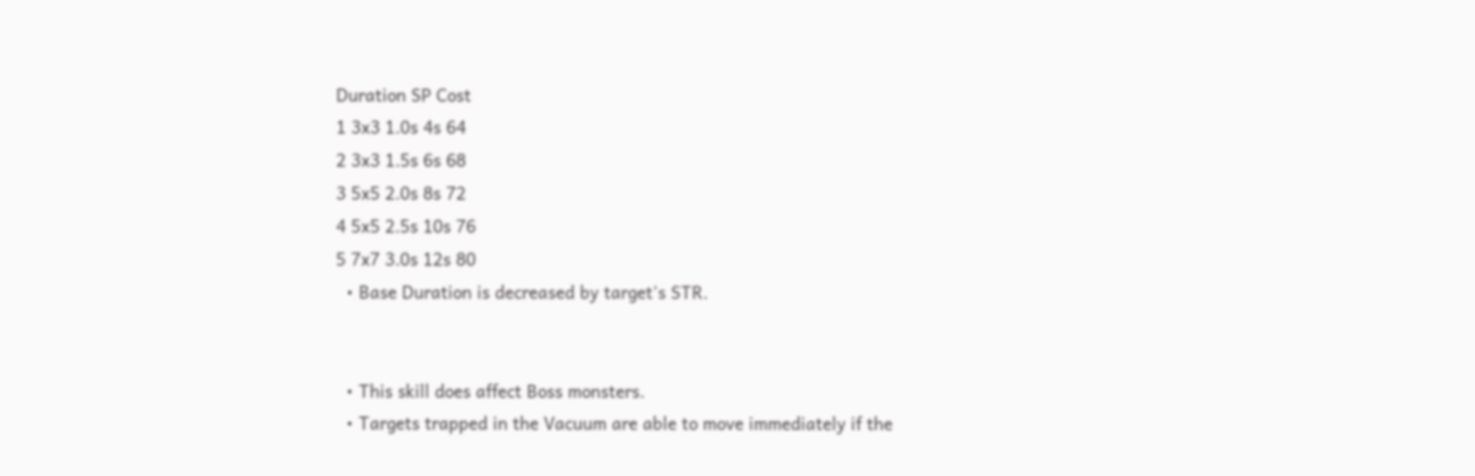Duration SP Cost
1 3x3 1.0s 4s 64
2 3x3 1.5s 6s 68
3 5x5 2.0s 8s 72
4 5x5 2.5s 10s 76
5 7x7 3.0s 12s 80
  • Base Duration is decreased by target's STR.


  • This skill does affect Boss monsters.
  • Targets trapped in the Vacuum are able to move immediately if the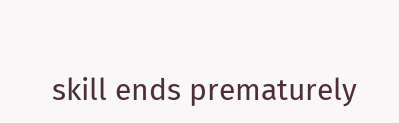skill ends prematurely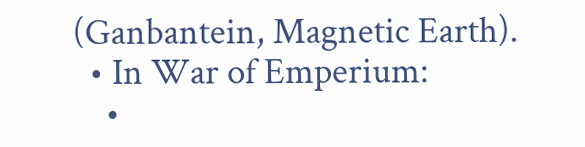(Ganbantein, Magnetic Earth).
  • In War of Emperium:
    •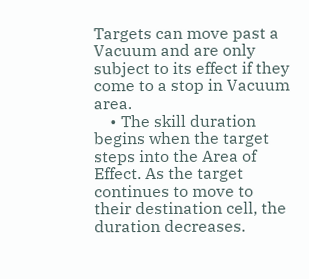Targets can move past a Vacuum and are only subject to its effect if they come to a stop in Vacuum area.
    • The skill duration begins when the target steps into the Area of Effect. As the target continues to move to their destination cell, the duration decreases.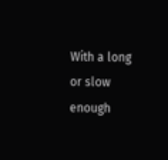With a long or slow enough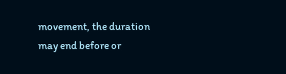movement, the duration may end before or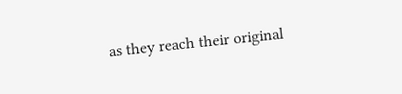as they reach their original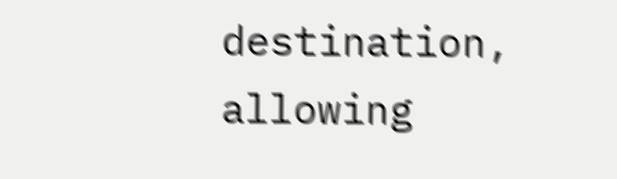destination, allowing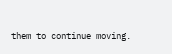them to continue moving.